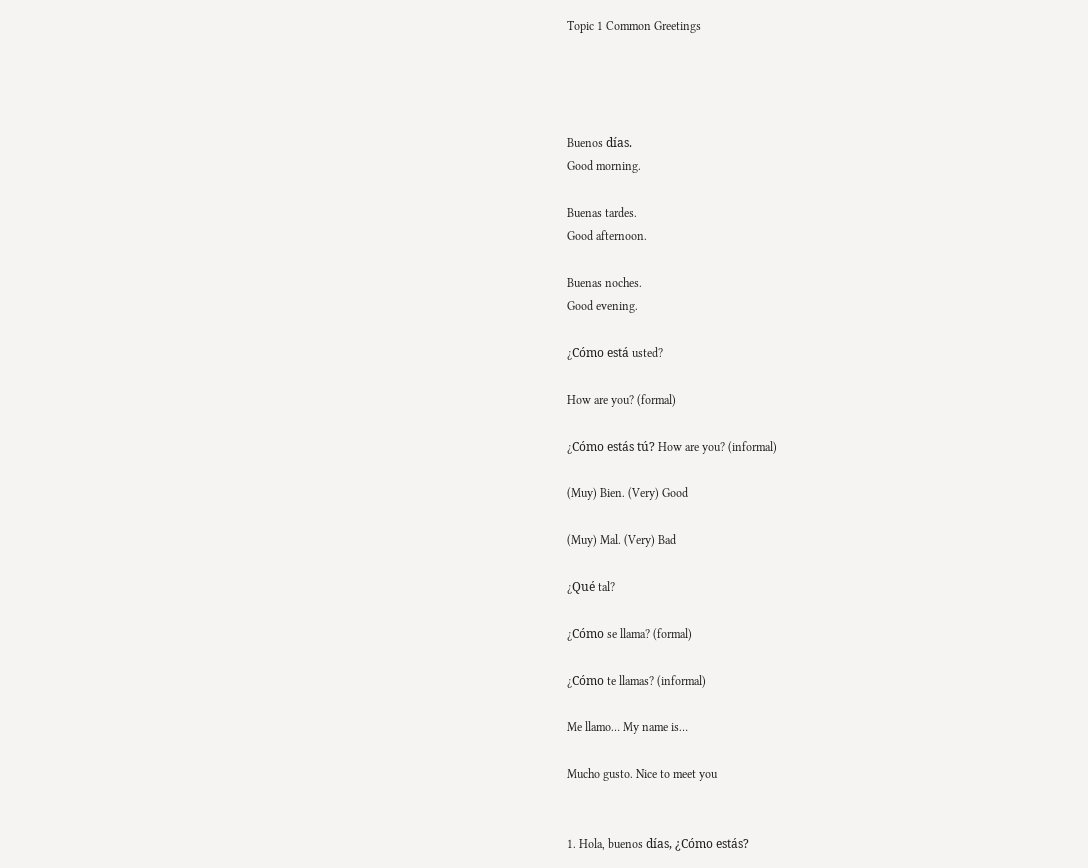Topic 1 Common Greetings




Buenos días.
Good morning.

Buenas tardes.
Good afternoon.

Buenas noches.
Good evening.

¿Cómo está usted?

How are you? (formal)

¿Cómo estás tú? How are you? (informal)

(Muy) Bien. (Very) Good

(Muy) Mal. (Very) Bad

¿Qué tal?

¿Cómo se llama? (formal)

¿Cómo te llamas? (informal)

Me llamo… My name is…

Mucho gusto. Nice to meet you


1. Hola, buenos días, ¿Cómo estás?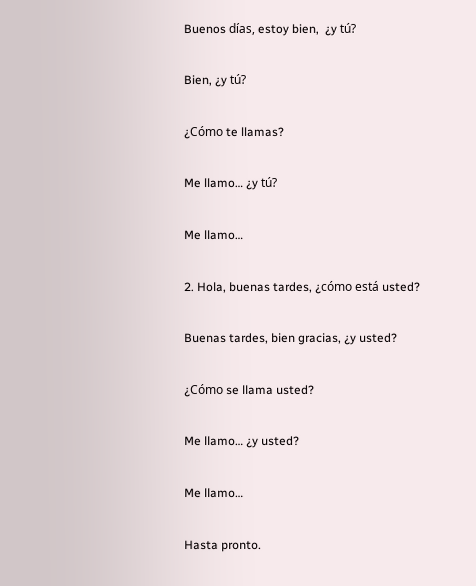Buenos días, estoy bien,  ¿y tú?

Bien, ¿y tú?

¿Cómo te llamas?

Me llamo… ¿y tú?

Me llamo…

2. Hola, buenas tardes, ¿cómo está usted?

Buenas tardes, bien gracias, ¿y usted?

¿Cómo se llama usted?

Me llamo… ¿y usted?

Me llamo…

Hasta pronto.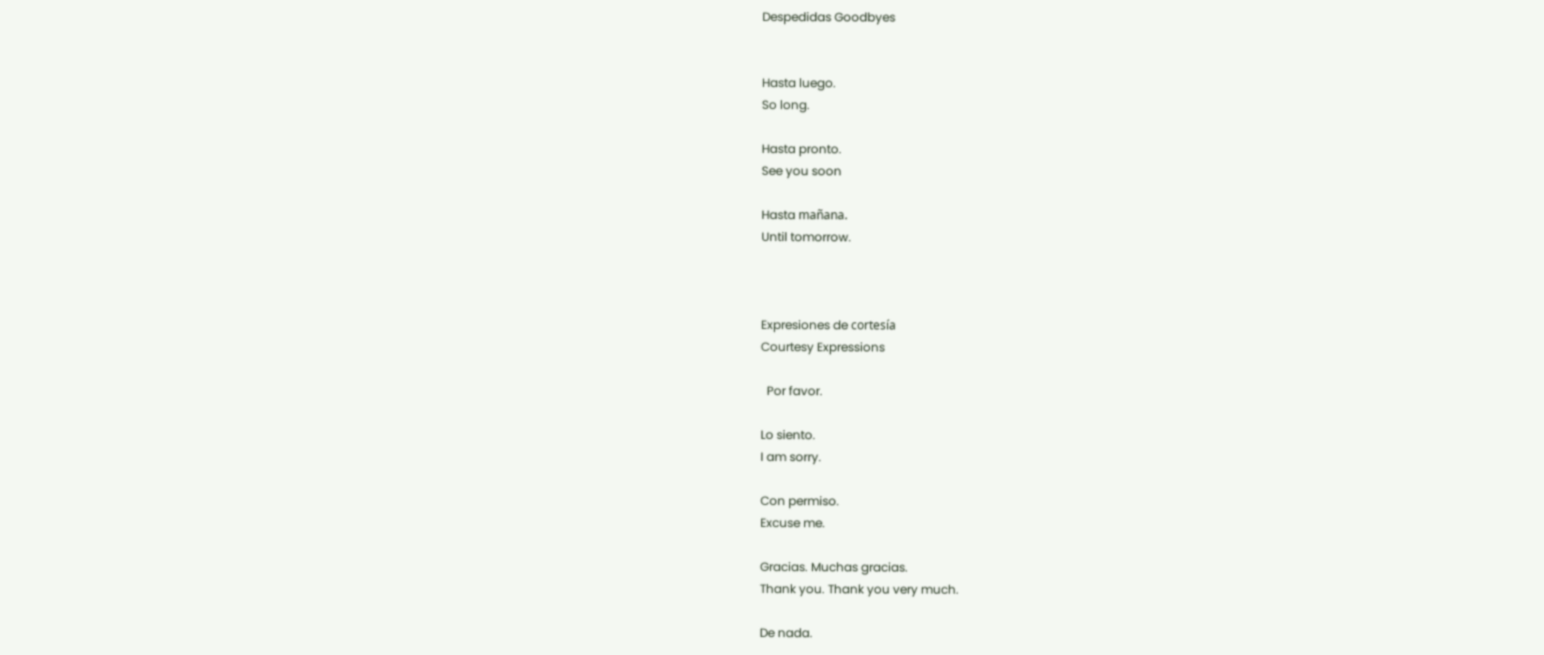Despedidas Goodbyes


Hasta luego.
So long.

Hasta pronto.
See you soon

Hasta mañana.
Until tomorrow.



Expresiones de cortesía
Courtesy Expressions

  Por favor.

Lo siento.
I am sorry.

Con permiso.
Excuse me.

Gracias. Muchas gracias.
Thank you. Thank you very much.

De nada.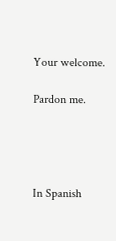Your welcome.

Pardon me.




In Spanish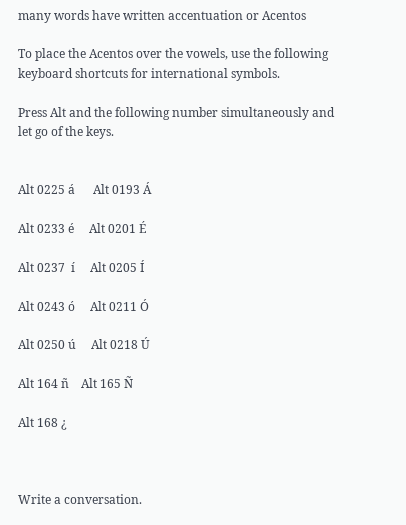many words have written accentuation or Acentos

To place the Acentos over the vowels, use the following keyboard shortcuts for international symbols.

Press Alt and the following number simultaneously and let go of the keys.


Alt 0225 á      Alt 0193 Á

Alt 0233 é     Alt 0201 É

Alt 0237  í     Alt 0205 Í

Alt 0243 ó     Alt 0211 Ó

Alt 0250 ú     Alt 0218 Ú

Alt 164 ñ    Alt 165 Ñ

Alt 168 ¿



Write a conversation.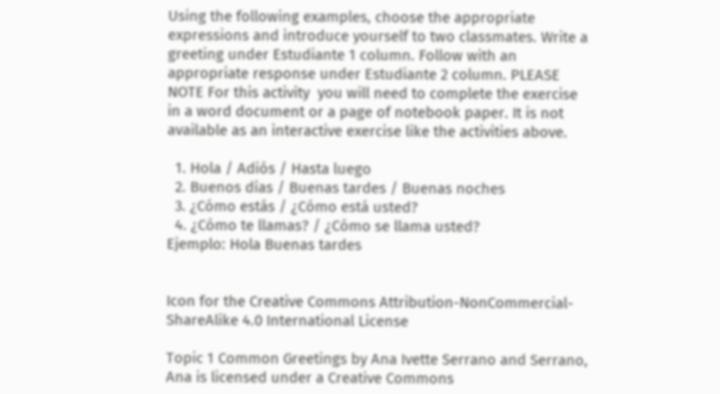Using the following examples, choose the appropriate expressions and introduce yourself to two classmates. Write a greeting under Estudiante 1 column. Follow with an appropriate response under Estudiante 2 column. PLEASE NOTE For this activity  you will need to complete the exercise in a word document or a page of notebook paper. It is not available as an interactive exercise like the activities above.

  1. Hola / Adiós / Hasta luego
  2. Buenos días / Buenas tardes / Buenas noches
  3. ¿Cómo estás / ¿Cómo está usted?
  4. ¿Cómo te llamas? / ¿Cómo se llama usted?
Ejemplo: Hola Buenas tardes


Icon for the Creative Commons Attribution-NonCommercial-ShareAlike 4.0 International License

Topic 1 Common Greetings by Ana Ivette Serrano and Serrano, Ana is licensed under a Creative Commons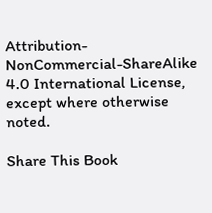Attribution-NonCommercial-ShareAlike 4.0 International License, except where otherwise noted.

Share This Book